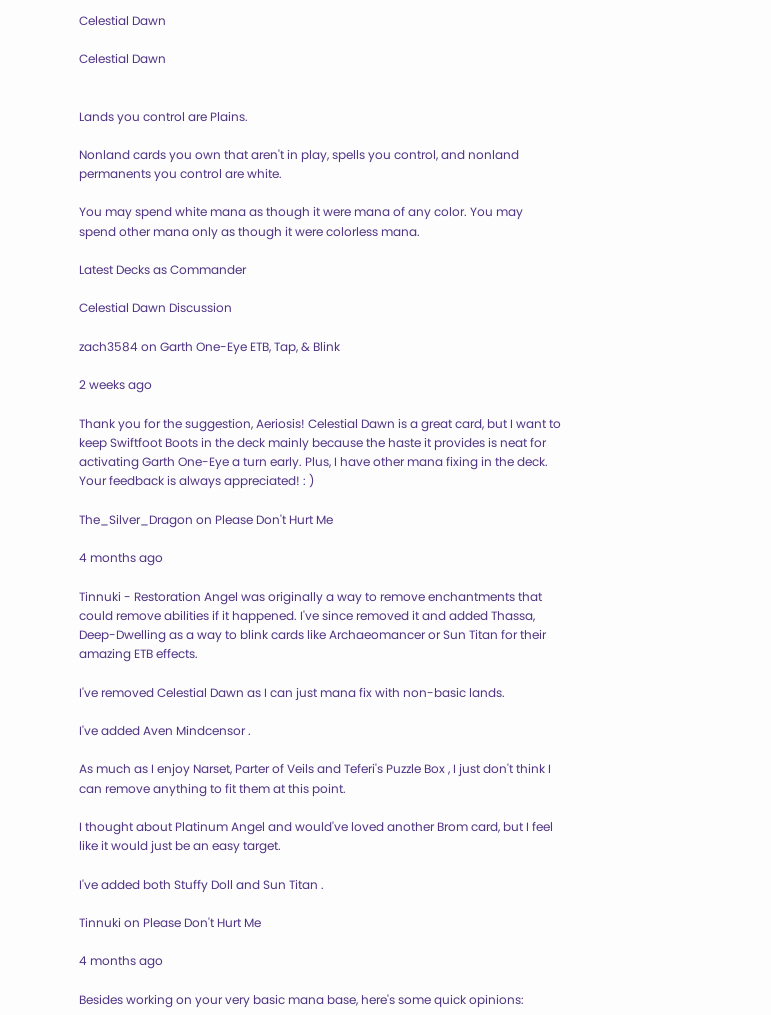Celestial Dawn

Celestial Dawn


Lands you control are Plains.

Nonland cards you own that aren't in play, spells you control, and nonland permanents you control are white.

You may spend white mana as though it were mana of any color. You may spend other mana only as though it were colorless mana.

Latest Decks as Commander

Celestial Dawn Discussion

zach3584 on Garth One-Eye ETB, Tap, & Blink

2 weeks ago

Thank you for the suggestion, Aeriosis! Celestial Dawn is a great card, but I want to keep Swiftfoot Boots in the deck mainly because the haste it provides is neat for activating Garth One-Eye a turn early. Plus, I have other mana fixing in the deck. Your feedback is always appreciated! : )

The_Silver_Dragon on Please Don't Hurt Me

4 months ago

Tinnuki - Restoration Angel was originally a way to remove enchantments that could remove abilities if it happened. I've since removed it and added Thassa, Deep-Dwelling as a way to blink cards like Archaeomancer or Sun Titan for their amazing ETB effects.

I've removed Celestial Dawn as I can just mana fix with non-basic lands.

I've added Aven Mindcensor .

As much as I enjoy Narset, Parter of Veils and Teferi's Puzzle Box , I just don't think I can remove anything to fit them at this point.

I thought about Platinum Angel and would've loved another Brom card, but I feel like it would just be an easy target.

I've added both Stuffy Doll and Sun Titan .

Tinnuki on Please Don't Hurt Me

4 months ago

Besides working on your very basic mana base, here's some quick opinions: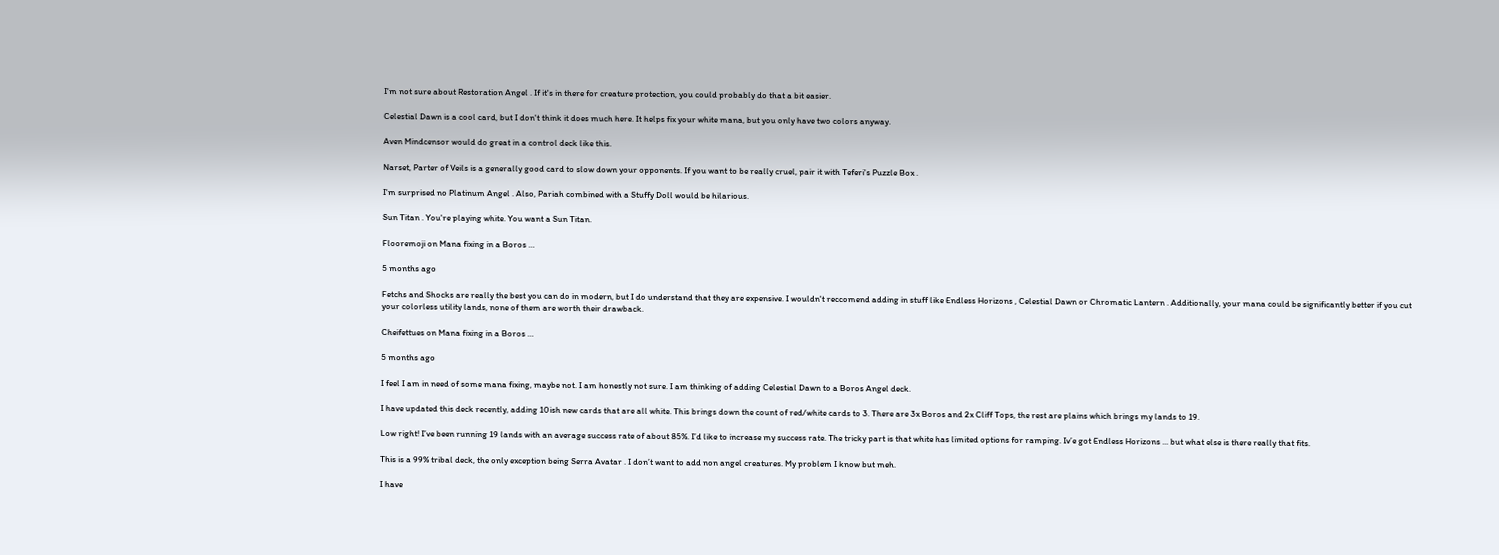I'm not sure about Restoration Angel . If it's in there for creature protection, you could probably do that a bit easier.

Celestial Dawn is a cool card, but I don't think it does much here. It helps fix your white mana, but you only have two colors anyway.

Aven Mindcensor would do great in a control deck like this.

Narset, Parter of Veils is a generally good card to slow down your opponents. If you want to be really cruel, pair it with Teferi's Puzzle Box .

I'm surprised no Platinum Angel . Also, Pariah combined with a Stuffy Doll would be hilarious.

Sun Titan . You're playing white. You want a Sun Titan.

Flooremoji on Mana fixing in a Boros …

5 months ago

Fetchs and Shocks are really the best you can do in modern, but I do understand that they are expensive. I wouldn't reccomend adding in stuff like Endless Horizons , Celestial Dawn or Chromatic Lantern . Additionally, your mana could be significantly better if you cut your colorless utility lands, none of them are worth their drawback.

Cheifettues on Mana fixing in a Boros …

5 months ago

I feel I am in need of some mana fixing, maybe not. I am honestly not sure. I am thinking of adding Celestial Dawn to a Boros Angel deck.

I have updated this deck recently, adding 10ish new cards that are all white. This brings down the count of red/white cards to 3. There are 3x Boros and 2x Cliff Tops, the rest are plains which brings my lands to 19.

Low right! I’ve been running 19 lands with an average success rate of about 85%. I’d like to increase my success rate. The tricky part is that white has limited options for ramping. Iv’e got Endless Horizons ... but what else is there really that fits.

This is a 99% tribal deck, the only exception being Serra Avatar . I don’t want to add non angel creatures. My problem I know but meh.

I have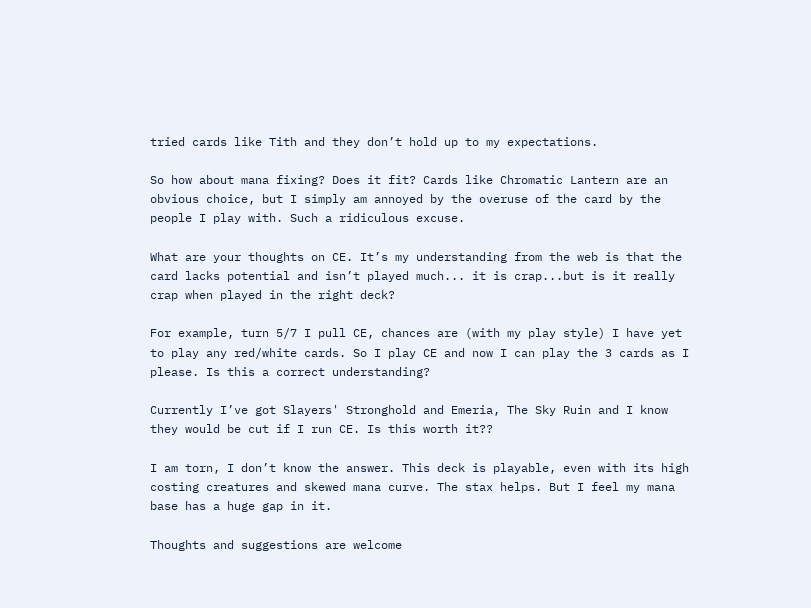tried cards like Tith and they don’t hold up to my expectations.

So how about mana fixing? Does it fit? Cards like Chromatic Lantern are an obvious choice, but I simply am annoyed by the overuse of the card by the people I play with. Such a ridiculous excuse.

What are your thoughts on CE. It’s my understanding from the web is that the card lacks potential and isn’t played much... it is crap...but is it really crap when played in the right deck?

For example, turn 5/7 I pull CE, chances are (with my play style) I have yet to play any red/white cards. So I play CE and now I can play the 3 cards as I please. Is this a correct understanding?

Currently I’ve got Slayers' Stronghold and Emeria, The Sky Ruin and I know they would be cut if I run CE. Is this worth it??

I am torn, I don’t know the answer. This deck is playable, even with its high costing creatures and skewed mana curve. The stax helps. But I feel my mana base has a huge gap in it.

Thoughts and suggestions are welcome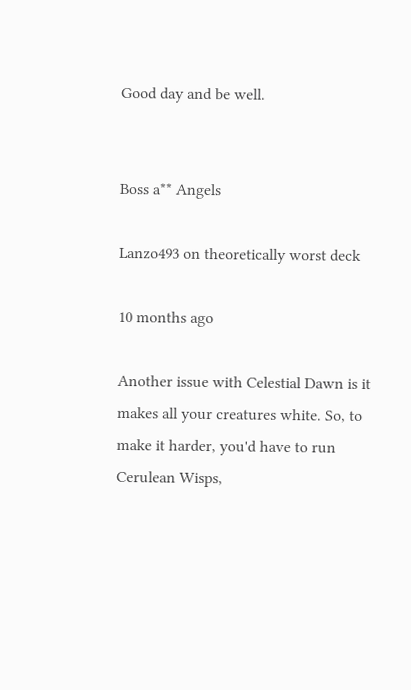Good day and be well.


Boss a** Angels

Lanzo493 on theoretically worst deck

10 months ago

Another issue with Celestial Dawn is it makes all your creatures white. So, to make it harder, you'd have to run Cerulean Wisps,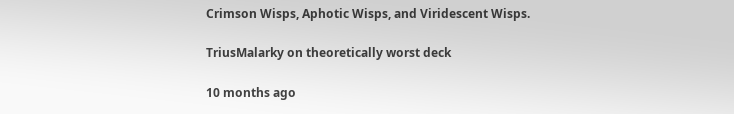Crimson Wisps, Aphotic Wisps, and Viridescent Wisps.

TriusMalarky on theoretically worst deck

10 months ago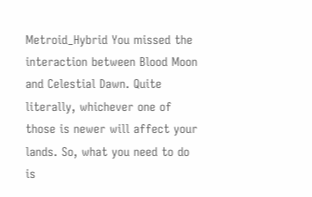Metroid_Hybrid You missed the interaction between Blood Moon and Celestial Dawn. Quite literally, whichever one of those is newer will affect your lands. So, what you need to do is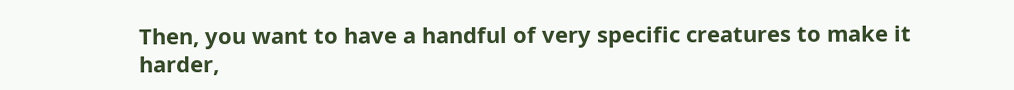Then, you want to have a handful of very specific creatures to make it harder,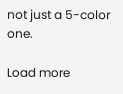not just a 5-color one.

Load more